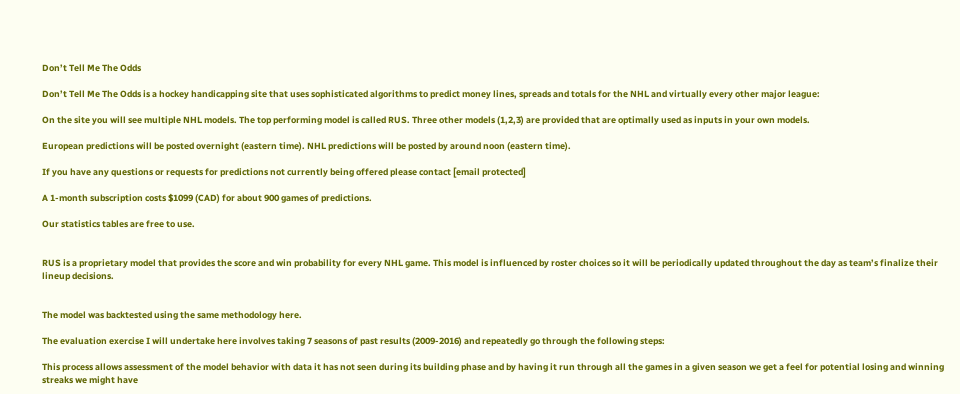Don’t Tell Me The Odds

Don’t Tell Me The Odds is a hockey handicapping site that uses sophisticated algorithms to predict money lines, spreads and totals for the NHL and virtually every other major league:

On the site you will see multiple NHL models. The top performing model is called RUS. Three other models (1,2,3) are provided that are optimally used as inputs in your own models.

European predictions will be posted overnight (eastern time). NHL predictions will be posted by around noon (eastern time).

If you have any questions or requests for predictions not currently being offered please contact [email protected]

A 1-month subscription costs $1099 (CAD) for about 900 games of predictions.

Our statistics tables are free to use.


RUS is a proprietary model that provides the score and win probability for every NHL game. This model is influenced by roster choices so it will be periodically updated throughout the day as team’s finalize their lineup decisions.


The model was backtested using the same methodology here.

The evaluation exercise I will undertake here involves taking 7 seasons of past results (2009-2016) and repeatedly go through the following steps:

This process allows assessment of the model behavior with data it has not seen during its building phase and by having it run through all the games in a given season we get a feel for potential losing and winning streaks we might have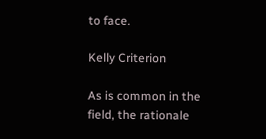to face.

Kelly Criterion

As is common in the field, the rationale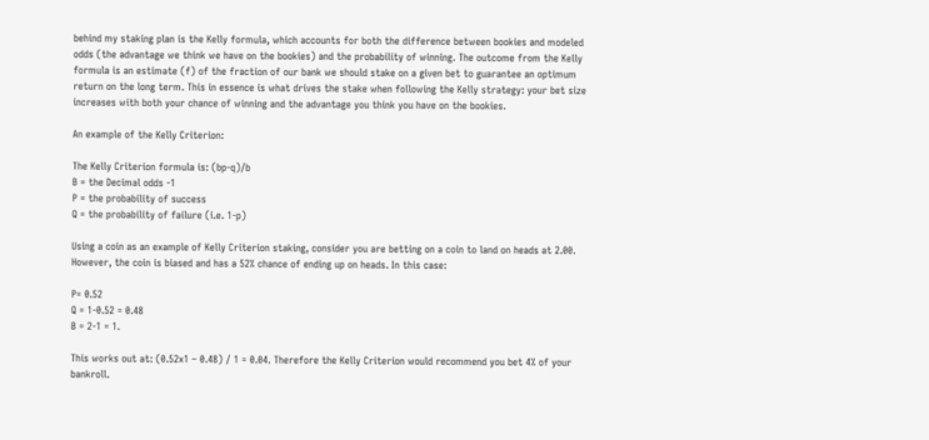behind my staking plan is the Kelly formula, which accounts for both the difference between bookies and modeled odds (the advantage we think we have on the bookies) and the probability of winning. The outcome from the Kelly formula is an estimate (f) of the fraction of our bank we should stake on a given bet to guarantee an optimum return on the long term. This in essence is what drives the stake when following the Kelly strategy: your bet size increases with both your chance of winning and the advantage you think you have on the bookies.

An example of the Kelly Criterion:

The Kelly Criterion formula is: (bp-q)/b
B = the Decimal odds -1
P = the probability of success
Q = the probability of failure (i.e. 1-p)

Using a coin as an example of Kelly Criterion staking, consider you are betting on a coin to land on heads at 2.00. However, the coin is biased and has a 52% chance of ending up on heads. In this case:

P= 0.52
Q = 1-0.52 = 0.48
B = 2-1 = 1.

This works out at: (0.52x1 – 0.48) / 1 = 0.04. Therefore the Kelly Criterion would recommend you bet 4% of your bankroll.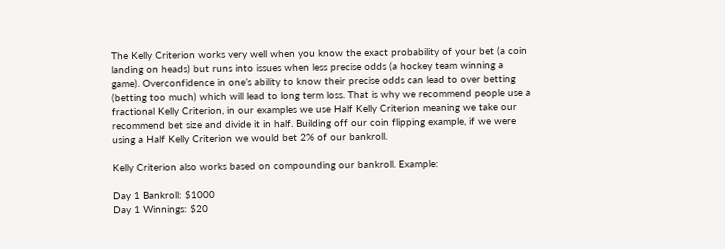The Kelly Criterion works very well when you know the exact probability of your bet (a coin landing on heads) but runs into issues when less precise odds (a hockey team winning a game). Overconfidence in one’s ability to know their precise odds can lead to over betting (betting too much) which will lead to long term loss. That is why we recommend people use a fractional Kelly Criterion, in our examples we use Half Kelly Criterion meaning we take our recommend bet size and divide it in half. Building off our coin flipping example, if we were using a Half Kelly Criterion we would bet 2% of our bankroll.

Kelly Criterion also works based on compounding our bankroll. Example:

Day 1 Bankroll: $1000
Day 1 Winnings: $20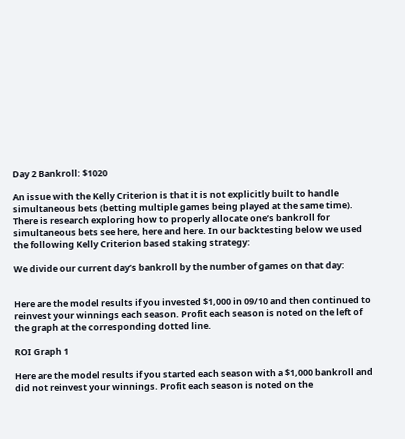Day 2 Bankroll: $1020

An issue with the Kelly Criterion is that it is not explicitly built to handle simultaneous bets (betting multiple games being played at the same time). There is research exploring how to properly allocate one’s bankroll for simultaneous bets see here, here and here. In our backtesting below we used the following Kelly Criterion based staking strategy:

We divide our current day’s bankroll by the number of games on that day:


Here are the model results if you invested $1,000 in 09/10 and then continued to reinvest your winnings each season. Profit each season is noted on the left of the graph at the corresponding dotted line.

ROI Graph 1

Here are the model results if you started each season with a $1,000 bankroll and did not reinvest your winnings. Profit each season is noted on the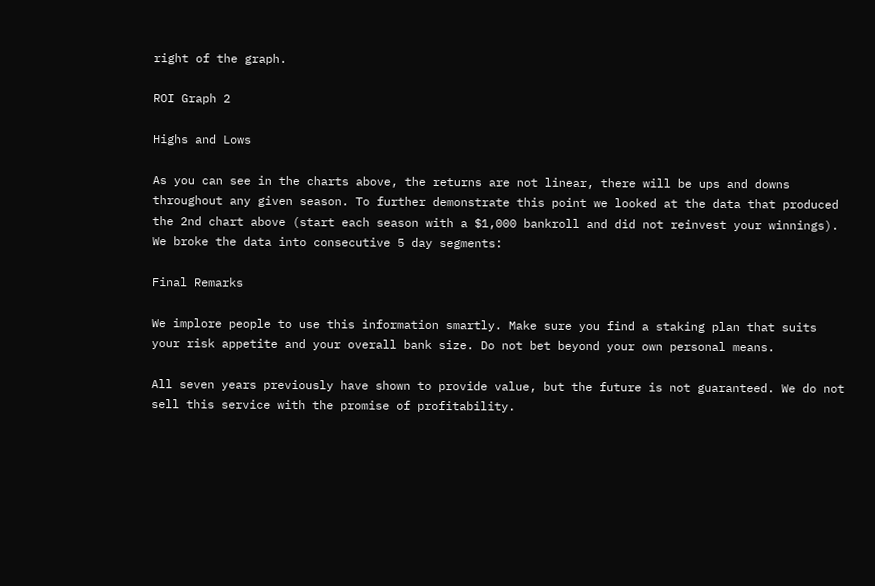right of the graph.

ROI Graph 2

Highs and Lows

As you can see in the charts above, the returns are not linear, there will be ups and downs throughout any given season. To further demonstrate this point we looked at the data that produced the 2nd chart above (start each season with a $1,000 bankroll and did not reinvest your winnings). We broke the data into consecutive 5 day segments:

Final Remarks

We implore people to use this information smartly. Make sure you find a staking plan that suits your risk appetite and your overall bank size. Do not bet beyond your own personal means.

All seven years previously have shown to provide value, but the future is not guaranteed. We do not sell this service with the promise of profitability.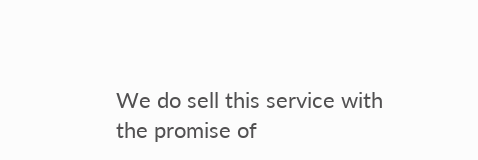We do sell this service with the promise of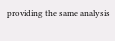providing the same analysis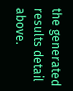the generated results detail above.